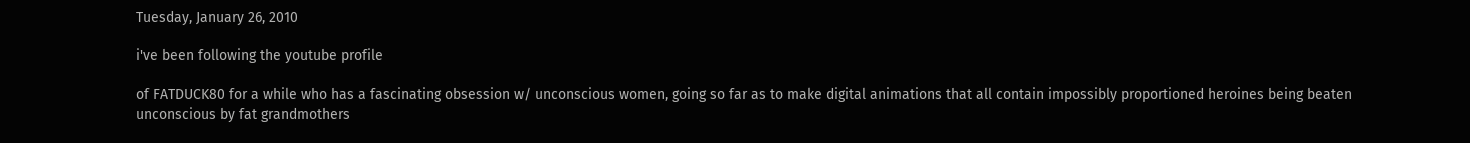Tuesday, January 26, 2010

i've been following the youtube profile

of FATDUCK80 for a while who has a fascinating obsession w/ unconscious women, going so far as to make digital animations that all contain impossibly proportioned heroines being beaten unconscious by fat grandmothers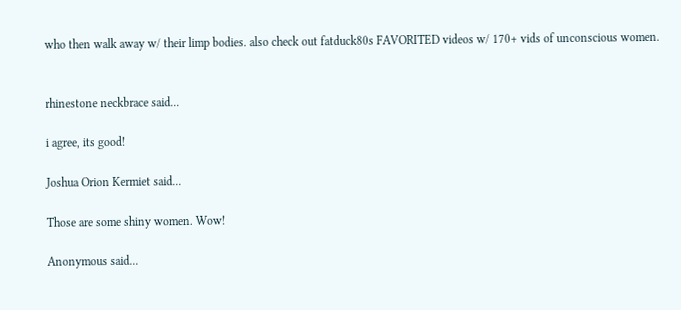who then walk away w/ their limp bodies. also check out fatduck80s FAVORITED videos w/ 170+ vids of unconscious women.


rhinestone neckbrace said...

i agree, its good!

Joshua Orion Kermiet said...

Those are some shiny women. Wow!

Anonymous said...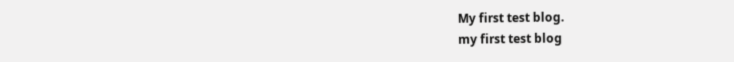My first test blog.
my first test blog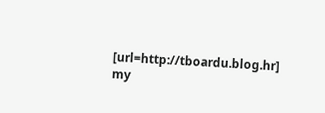[url=http://tboardu.blog.hr] my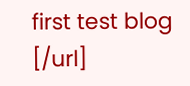first test blog [/url]